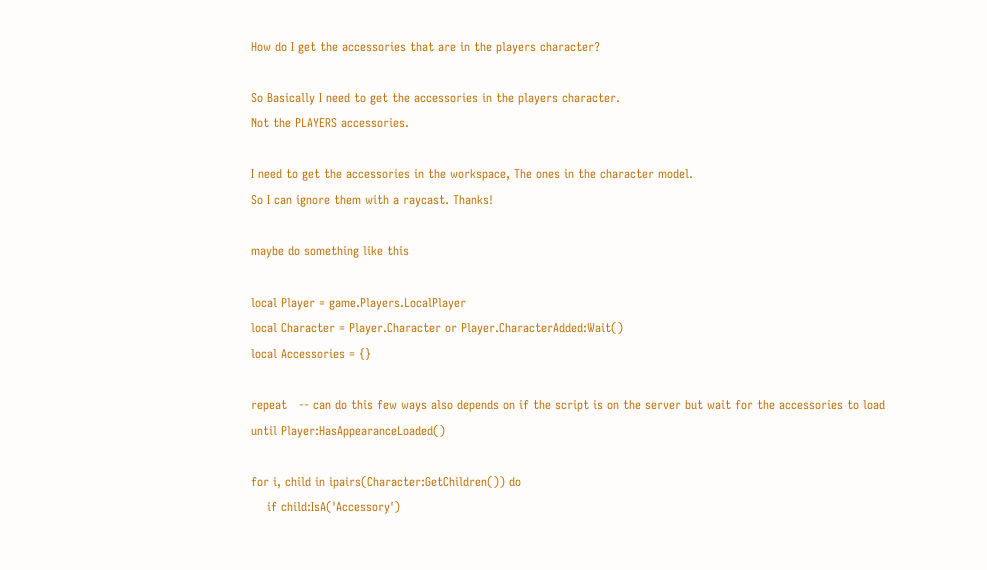How do I get the accessories that are in the players character?

So Basically I need to get the accessories in the players character.
Not the PLAYERS accessories.

I need to get the accessories in the workspace, The ones in the character model.
So I can ignore them with a raycast. Thanks!

maybe do something like this

local Player = game.Players.LocalPlayer
local Character = Player.Character or Player.CharacterAdded:Wait()
local Accessories = {}

repeat   -- can do this few ways also depends on if the script is on the server but wait for the accessories to load
until Player:HasAppearanceLoaded()

for i, child in ipairs(Character:GetChildren()) do
    if child:IsA('Accessory')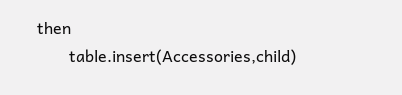then
        table.insert(Accessories,child)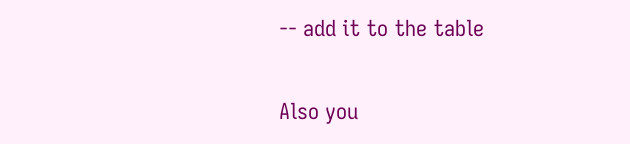-- add it to the table

Also you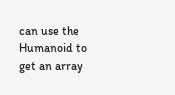can use the Humanoid to get an array